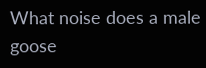What noise does a male goose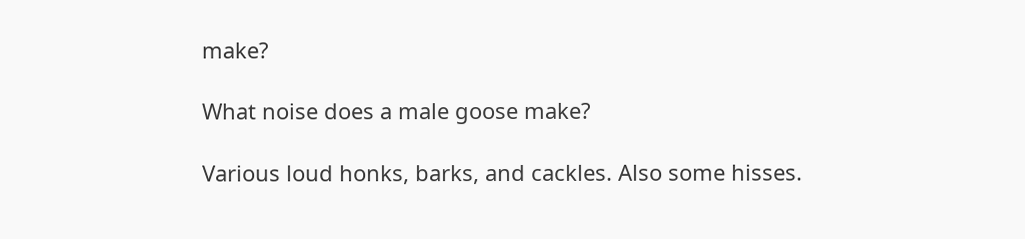make?

What noise does a male goose make?

Various loud honks, barks, and cackles. Also some hisses.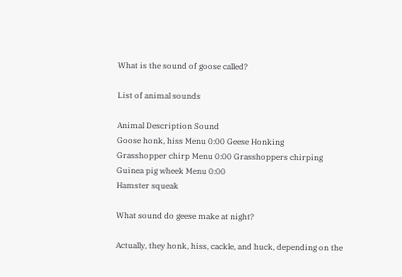What is the sound of goose called?

List of animal sounds

Animal Description Sound
Goose honk, hiss Menu 0:00 Geese Honking
Grasshopper chirp Menu 0:00 Grasshoppers chirping
Guinea pig wheek Menu 0:00
Hamster squeak

What sound do geese make at night?

Actually, they honk, hiss, cackle, and huck, depending on the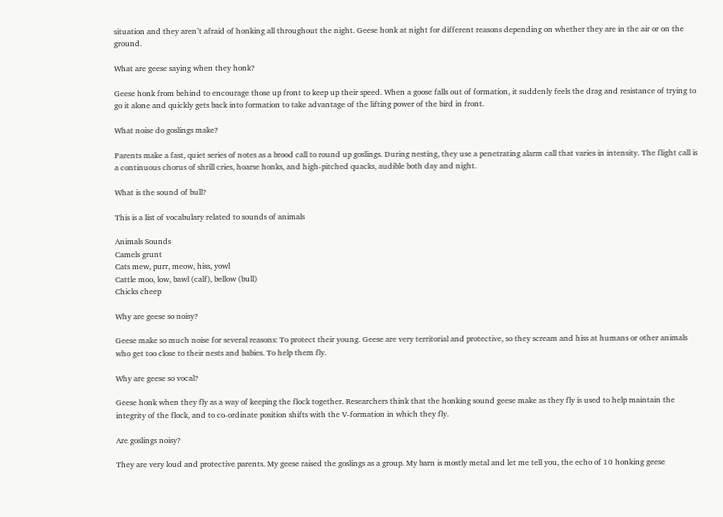situation and they aren’t afraid of honking all throughout the night. Geese honk at night for different reasons depending on whether they are in the air or on the ground.

What are geese saying when they honk?

Geese honk from behind to encourage those up front to keep up their speed. When a goose falls out of formation, it suddenly feels the drag and resistance of trying to go it alone and quickly gets back into formation to take advantage of the lifting power of the bird in front.

What noise do goslings make?

Parents make a fast, quiet series of notes as a brood call to round up goslings. During nesting, they use a penetrating alarm call that varies in intensity. The flight call is a continuous chorus of shrill cries, hoarse honks, and high-pitched quacks, audible both day and night.

What is the sound of bull?

This is a list of vocabulary related to sounds of animals

Animals Sounds
Camels grunt
Cats mew, purr, meow, hiss, yowl
Cattle moo, low, bawl (calf), bellow (bull)
Chicks cheep

Why are geese so noisy?

Geese make so much noise for several reasons: To protect their young. Geese are very territorial and protective, so they scream and hiss at humans or other animals who get too close to their nests and babies. To help them fly.

Why are geese so vocal?

Geese honk when they fly as a way of keeping the flock together. Researchers think that the honking sound geese make as they fly is used to help maintain the integrity of the flock, and to co-ordinate position shifts with the V-formation in which they fly.

Are goslings noisy?

They are very loud and protective parents. My geese raised the goslings as a group. My barn is mostly metal and let me tell you, the echo of 10 honking geese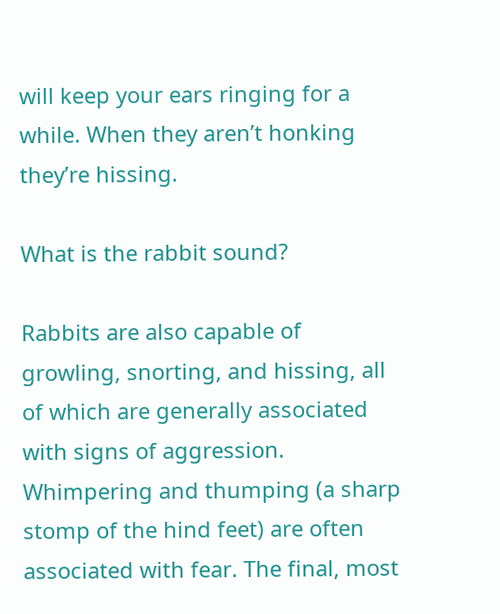will keep your ears ringing for a while. When they aren’t honking they’re hissing.

What is the rabbit sound?

Rabbits are also capable of growling, snorting, and hissing, all of which are generally associated with signs of aggression. Whimpering and thumping (a sharp stomp of the hind feet) are often associated with fear. The final, most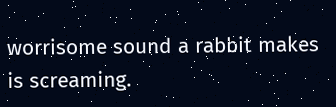worrisome sound a rabbit makes is screaming.